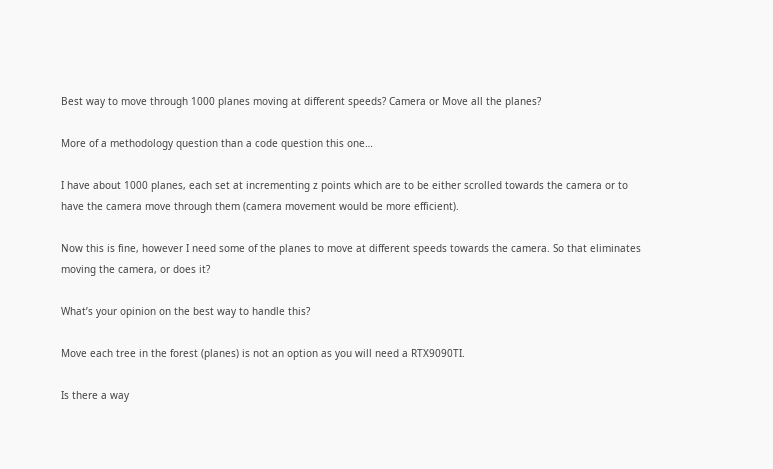Best way to move through 1000 planes moving at different speeds? Camera or Move all the planes?

More of a methodology question than a code question this one…

I have about 1000 planes, each set at incrementing z points which are to be either scrolled towards the camera or to have the camera move through them (camera movement would be more efficient).

Now this is fine, however I need some of the planes to move at different speeds towards the camera. So that eliminates moving the camera, or does it?

What’s your opinion on the best way to handle this?

Move each tree in the forest (planes) is not an option as you will need a RTX9090TI.

Is there a way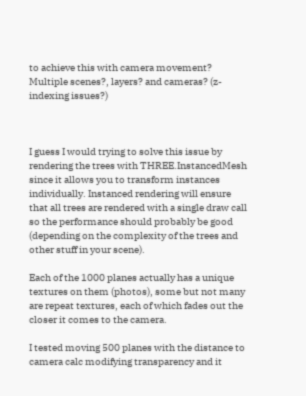to achieve this with camera movement? Multiple scenes?, layers? and cameras? (z-indexing issues?)



I guess I would trying to solve this issue by rendering the trees with THREE.InstancedMesh since it allows you to transform instances individually. Instanced rendering will ensure that all trees are rendered with a single draw call so the performance should probably be good (depending on the complexity of the trees and other stuff in your scene).

Each of the 1000 planes actually has a unique textures on them (photos), some but not many are repeat textures, each of which fades out the closer it comes to the camera.

I tested moving 500 planes with the distance to camera calc modifying transparency and it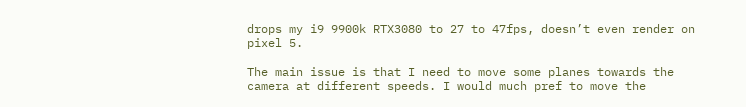drops my i9 9900k RTX3080 to 27 to 47fps, doesn’t even render on pixel 5.

The main issue is that I need to move some planes towards the camera at different speeds. I would much pref to move the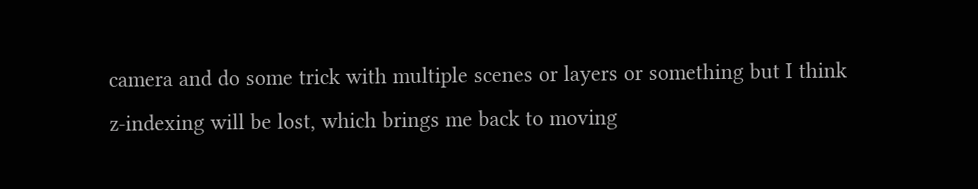camera and do some trick with multiple scenes or layers or something but I think z-indexing will be lost, which brings me back to moving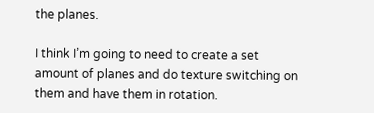the planes.

I think I’m going to need to create a set amount of planes and do texture switching on them and have them in rotation.